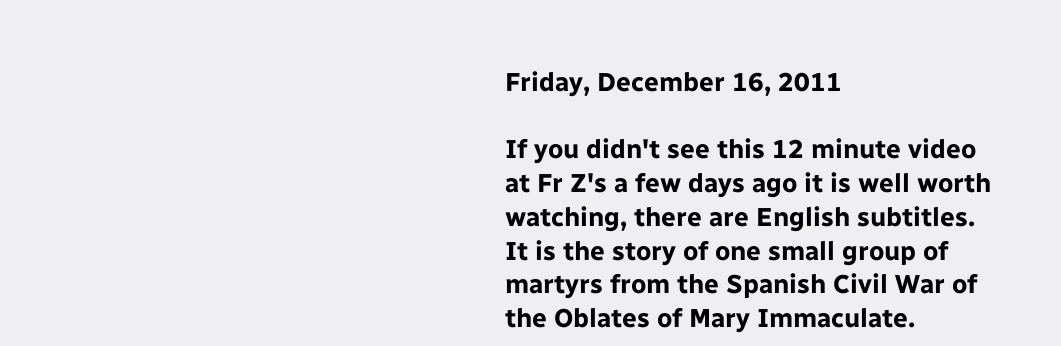Friday, December 16, 2011

If you didn't see this 12 minute video at Fr Z's a few days ago it is well worth watching, there are English subtitles. It is the story of one small group of martyrs from the Spanish Civil War of the Oblates of Mary Immaculate.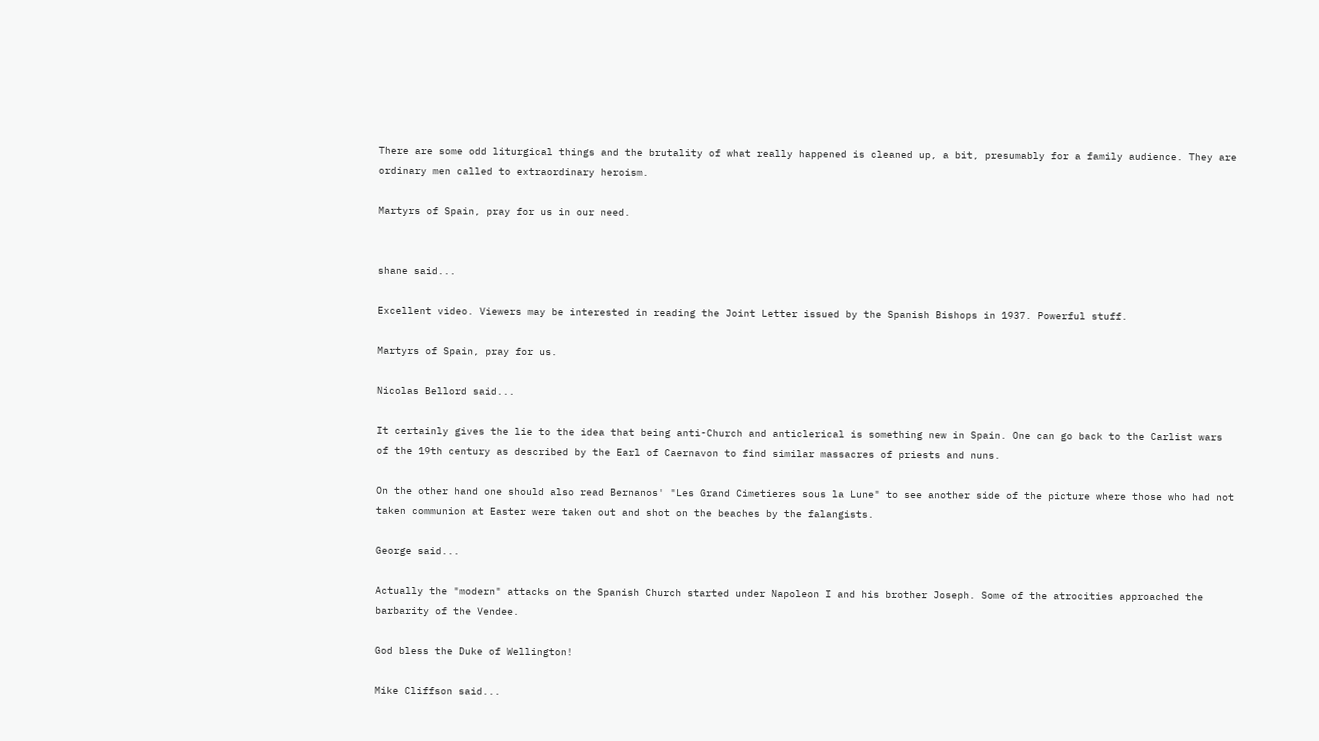There are some odd liturgical things and the brutality of what really happened is cleaned up, a bit, presumably for a family audience. They are ordinary men called to extraordinary heroism.

Martyrs of Spain, pray for us in our need.


shane said...

Excellent video. Viewers may be interested in reading the Joint Letter issued by the Spanish Bishops in 1937. Powerful stuff.

Martyrs of Spain, pray for us.

Nicolas Bellord said...

It certainly gives the lie to the idea that being anti-Church and anticlerical is something new in Spain. One can go back to the Carlist wars of the 19th century as described by the Earl of Caernavon to find similar massacres of priests and nuns.

On the other hand one should also read Bernanos' "Les Grand Cimetieres sous la Lune" to see another side of the picture where those who had not taken communion at Easter were taken out and shot on the beaches by the falangists.

George said...

Actually the "modern" attacks on the Spanish Church started under Napoleon I and his brother Joseph. Some of the atrocities approached the barbarity of the Vendee.

God bless the Duke of Wellington!

Mike Cliffson said...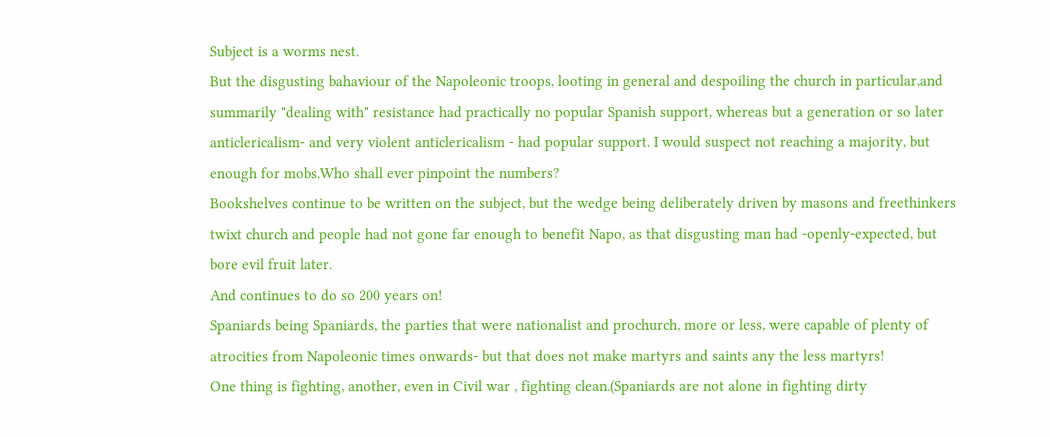Subject is a worms nest.
But the disgusting bahaviour of the Napoleonic troops, looting in general and despoiling the church in particular,and summarily "dealing with" resistance had practically no popular Spanish support, whereas but a generation or so later anticlericalism- and very violent anticlericalism - had popular support. I would suspect not reaching a majority, but enough for mobs.Who shall ever pinpoint the numbers?
Bookshelves continue to be written on the subject, but the wedge being deliberately driven by masons and freethinkers twixt church and people had not gone far enough to benefit Napo, as that disgusting man had -openly-expected, but bore evil fruit later.
And continues to do so 200 years on!
Spaniards being Spaniards, the parties that were nationalist and prochurch, more or less, were capable of plenty of atrocities from Napoleonic times onwards- but that does not make martyrs and saints any the less martyrs!
One thing is fighting, another, even in Civil war , fighting clean.(Spaniards are not alone in fighting dirty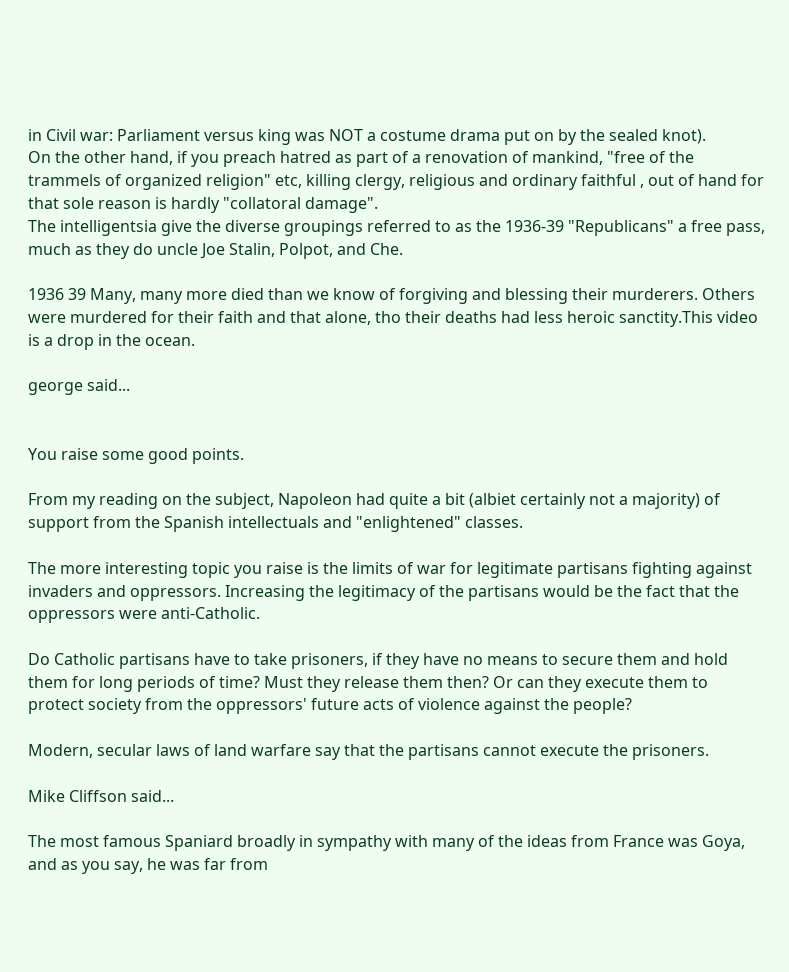in Civil war: Parliament versus king was NOT a costume drama put on by the sealed knot).
On the other hand, if you preach hatred as part of a renovation of mankind, "free of the trammels of organized religion" etc, killing clergy, religious and ordinary faithful , out of hand for that sole reason is hardly "collatoral damage".
The intelligentsia give the diverse groupings referred to as the 1936-39 "Republicans" a free pass, much as they do uncle Joe Stalin, Polpot, and Che.

1936 39 Many, many more died than we know of forgiving and blessing their murderers. Others were murdered for their faith and that alone, tho their deaths had less heroic sanctity.This video is a drop in the ocean.

george said...


You raise some good points.

From my reading on the subject, Napoleon had quite a bit (albiet certainly not a majority) of support from the Spanish intellectuals and "enlightened" classes.

The more interesting topic you raise is the limits of war for legitimate partisans fighting against invaders and oppressors. Increasing the legitimacy of the partisans would be the fact that the oppressors were anti-Catholic.

Do Catholic partisans have to take prisoners, if they have no means to secure them and hold them for long periods of time? Must they release them then? Or can they execute them to protect society from the oppressors' future acts of violence against the people?

Modern, secular laws of land warfare say that the partisans cannot execute the prisoners.

Mike Cliffson said...

The most famous Spaniard broadly in sympathy with many of the ideas from France was Goya, and as you say, he was far from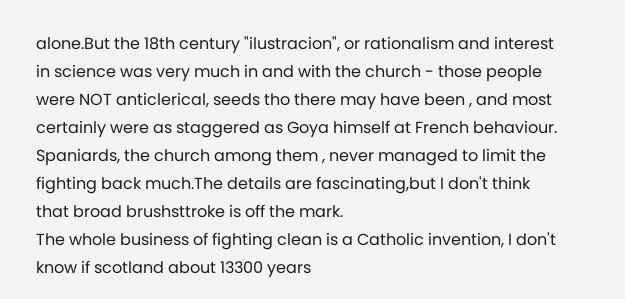alone.But the 18th century "ilustracion", or rationalism and interest in science was very much in and with the church - those people were NOT anticlerical, seeds tho there may have been , and most certainly were as staggered as Goya himself at French behaviour.
Spaniards, the church among them , never managed to limit the fighting back much.The details are fascinating,but I don't think that broad brushsttroke is off the mark.
The whole business of fighting clean is a Catholic invention, I don't know if scotland about 13300 years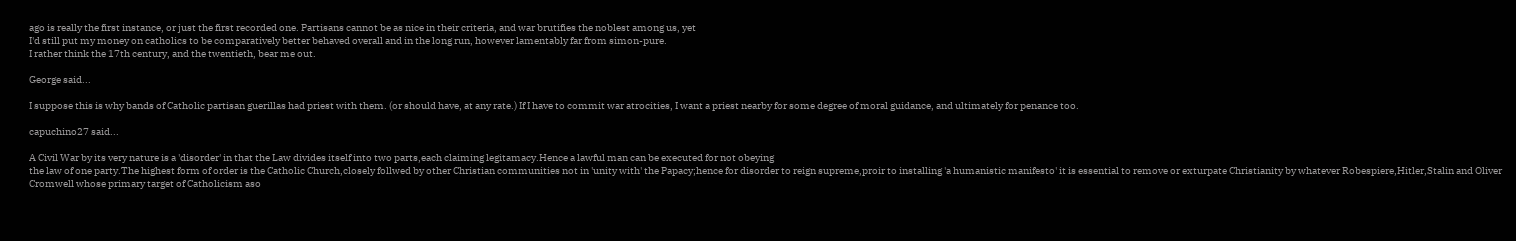ago is really the first instance, or just the first recorded one. Partisans cannot be as nice in their criteria, and war brutifies the noblest among us, yet
I'd still put my money on catholics to be comparatively better behaved overall and in the long run, however lamentably far from simon-pure.
I rather think the 17th century, and the twentieth, bear me out.

George said...

I suppose this is why bands of Catholic partisan guerillas had priest with them. (or should have, at any rate.) If I have to commit war atrocities, I want a priest nearby for some degree of moral guidance, and ultimately for penance too.

capuchino27 said...

A Civil War by its very nature is a 'disorder' in that the Law divides itself into two parts,each claiming legitamacy.Hence a lawful man can be executed for not obeying
the law of one party.The highest form of order is the Catholic Church,closely follwed by other Christian communities not in 'unity with' the Papacy;hence for disorder to reign supreme,proir to installing 'a humanistic manifesto' it is essential to remove or exturpate Christianity by whatever Robespiere,Hitler,Stalin and Oliver Cromwell whose primary target of Catholicism aso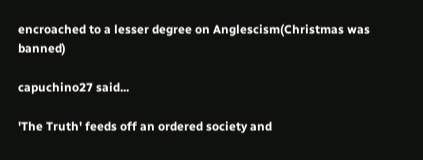encroached to a lesser degree on Anglescism(Christmas was banned)

capuchino27 said...

'The Truth' feeds off an ordered society and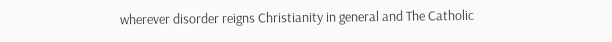wherever disorder reigns Christianity in general and The Catholic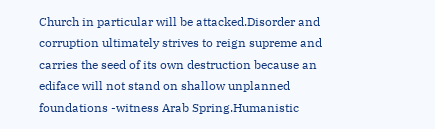Church in particular will be attacked.Disorder and corruption ultimately strives to reign supreme and carries the seed of its own destruction because an ediface will not stand on shallow unplanned foundations -witness Arab Spring.Humanistic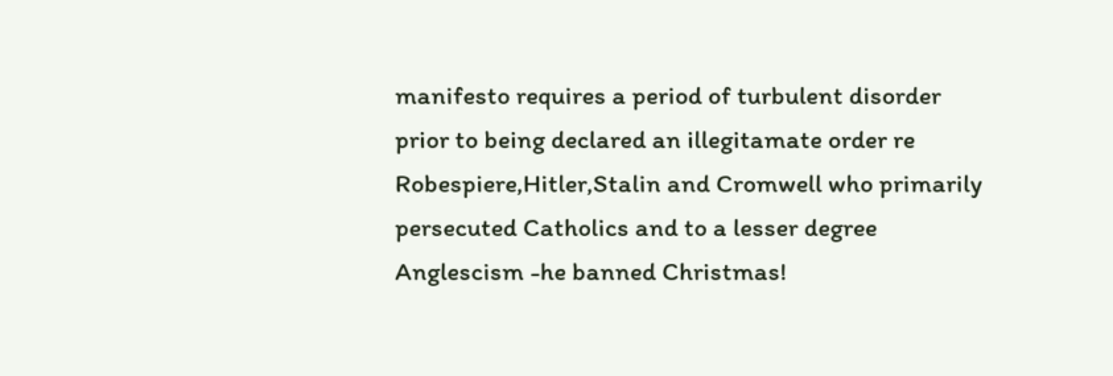manifesto requires a period of turbulent disorder prior to being declared an illegitamate order re Robespiere,Hitler,Stalin and Cromwell who primarily persecuted Catholics and to a lesser degree Anglescism -he banned Christmas!